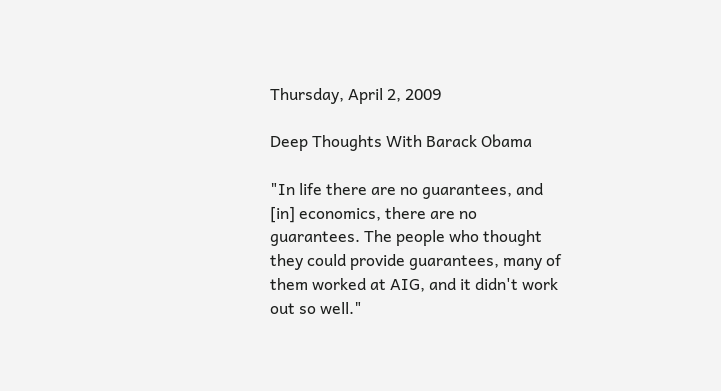Thursday, April 2, 2009

Deep Thoughts With Barack Obama

"In life there are no guarantees, and [in] economics, there are no guarantees. The people who thought they could provide guarantees, many of them worked at AIG, and it didn't work out so well."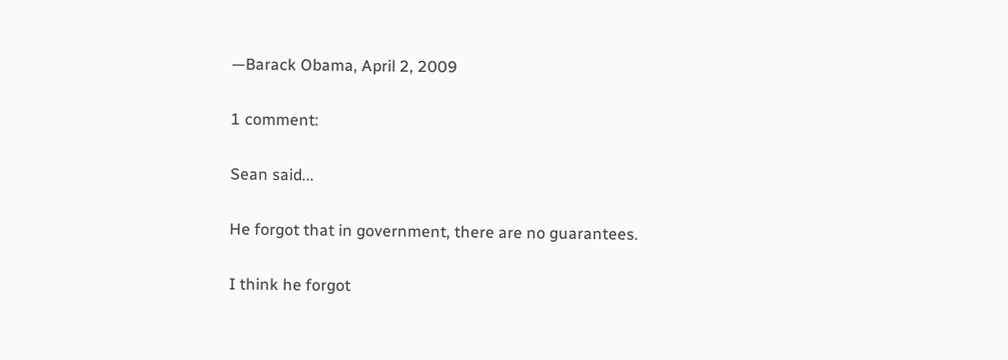—Barack Obama, April 2, 2009

1 comment:

Sean said...

He forgot that in government, there are no guarantees.

I think he forgot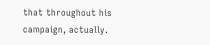that throughout his campaign, actually.